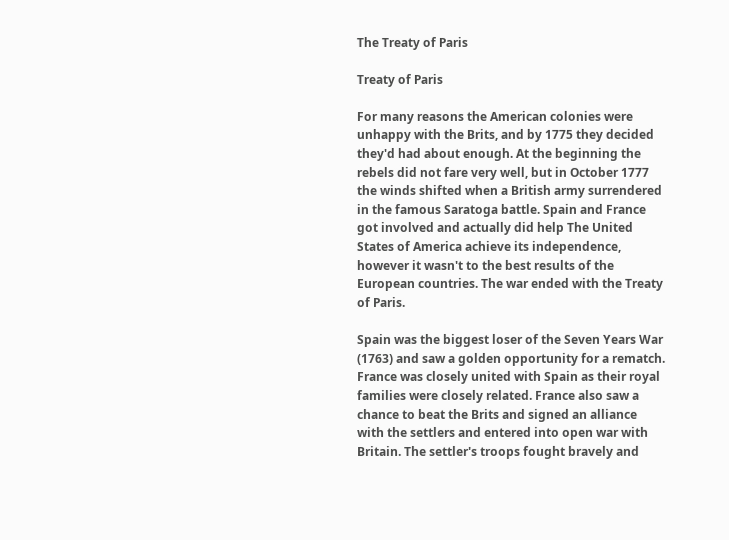The Treaty of Paris

Treaty of Paris

For many reasons the American colonies were unhappy with the Brits, and by 1775 they decided they'd had about enough. At the beginning the rebels did not fare very well, but in October 1777 the winds shifted when a British army surrendered in the famous Saratoga battle. Spain and France got involved and actually did help The United States of America achieve its independence, however it wasn't to the best results of the European countries. The war ended with the Treaty of Paris.

Spain was the biggest loser of the Seven Years War (1763) and saw a golden opportunity for a rematch. France was closely united with Spain as their royal families were closely related. France also saw a chance to beat the Brits and signed an alliance with the settlers and entered into open war with Britain. The settler's troops fought bravely and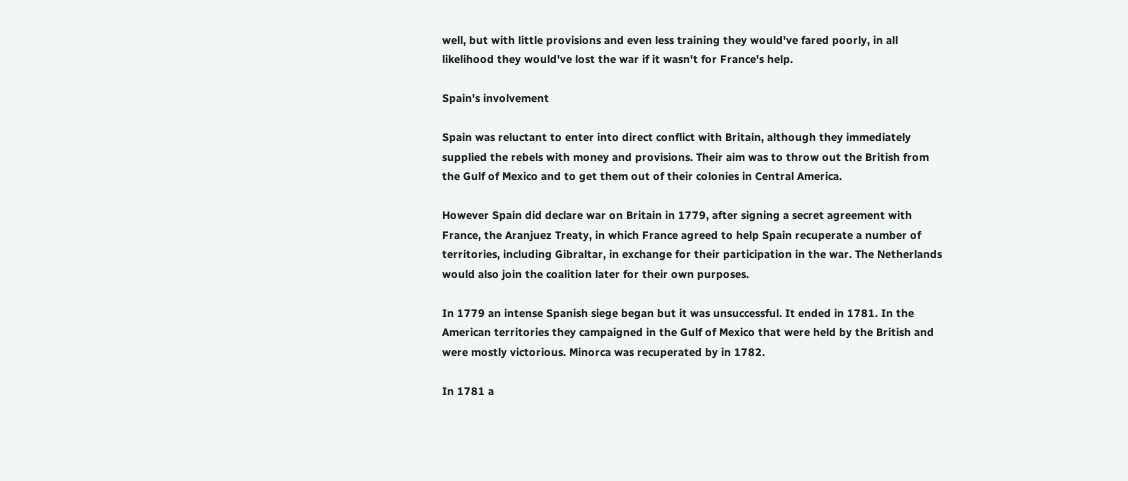well, but with little provisions and even less training they would've fared poorly, in all likelihood they would've lost the war if it wasn't for France's help.

Spain's involvement

Spain was reluctant to enter into direct conflict with Britain, although they immediately supplied the rebels with money and provisions. Their aim was to throw out the British from the Gulf of Mexico and to get them out of their colonies in Central America.

However Spain did declare war on Britain in 1779, after signing a secret agreement with France, the Aranjuez Treaty, in which France agreed to help Spain recuperate a number of territories, including Gibraltar, in exchange for their participation in the war. The Netherlands would also join the coalition later for their own purposes.

In 1779 an intense Spanish siege began but it was unsuccessful. It ended in 1781. In the American territories they campaigned in the Gulf of Mexico that were held by the British and were mostly victorious. Minorca was recuperated by in 1782.

In 1781 a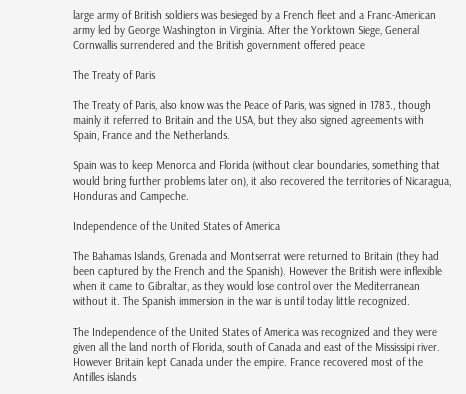large army of British soldiers was besieged by a French fleet and a Franc-American army led by George Washington in Virginia. After the Yorktown Siege, General Cornwallis surrendered and the British government offered peace

The Treaty of Paris

The Treaty of Paris, also know was the Peace of Paris, was signed in 1783., though mainly it referred to Britain and the USA, but they also signed agreements with Spain, France and the Netherlands.

Spain was to keep Menorca and Florida (without clear boundaries, something that would bring further problems later on), it also recovered the territories of Nicaragua, Honduras and Campeche.

Independence of the United States of America

The Bahamas Islands, Grenada and Montserrat were returned to Britain (they had been captured by the French and the Spanish). However the British were inflexible when it came to Gibraltar, as they would lose control over the Mediterranean without it. The Spanish immersion in the war is until today little recognized.

The Independence of the United States of America was recognized and they were given all the land north of Florida, south of Canada and east of the Mississipi river. However Britain kept Canada under the empire. France recovered most of the Antilles islands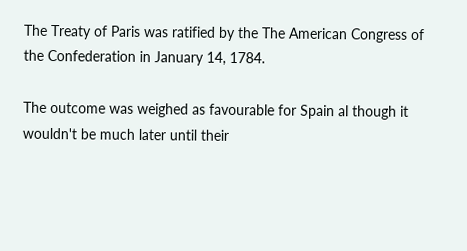The Treaty of Paris was ratified by the The American Congress of the Confederation in January 14, 1784.

The outcome was weighed as favourable for Spain al though it wouldn't be much later until their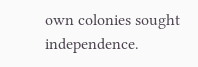own colonies sought independence.